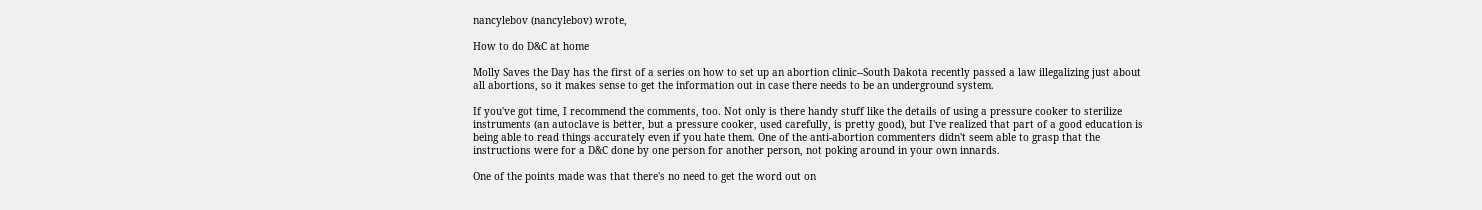nancylebov (nancylebov) wrote,

How to do D&C at home

Molly Saves the Day has the first of a series on how to set up an abortion clinic--South Dakota recently passed a law illegalizing just about all abortions, so it makes sense to get the information out in case there needs to be an underground system.

If you've got time, I recommend the comments, too. Not only is there handy stuff like the details of using a pressure cooker to sterilize instruments (an autoclave is better, but a pressure cooker, used carefully, is pretty good), but I've realized that part of a good education is being able to read things accurately even if you hate them. One of the anti-abortion commenters didn't seem able to grasp that the instructions were for a D&C done by one person for another person, not poking around in your own innards.

One of the points made was that there's no need to get the word out on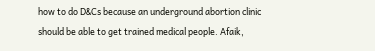how to do D&Cs because an underground abortion clinic should be able to get trained medical people. Afaik,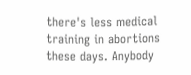there's less medical training in abortions these days. Anybody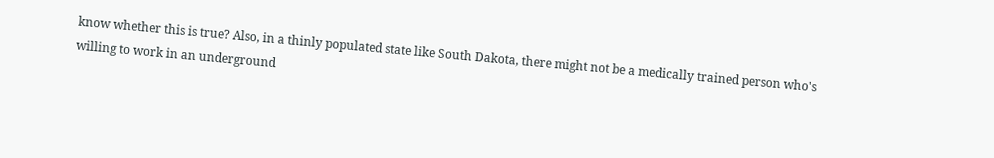know whether this is true? Also, in a thinly populated state like South Dakota, there might not be a medically trained person who's willing to work in an underground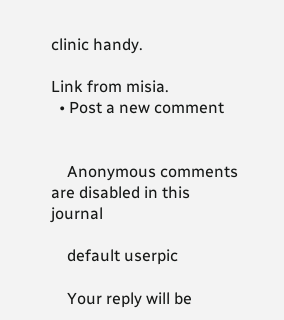clinic handy.

Link from misia.
  • Post a new comment


    Anonymous comments are disabled in this journal

    default userpic

    Your reply will be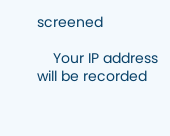screened

    Your IP address will be recorded